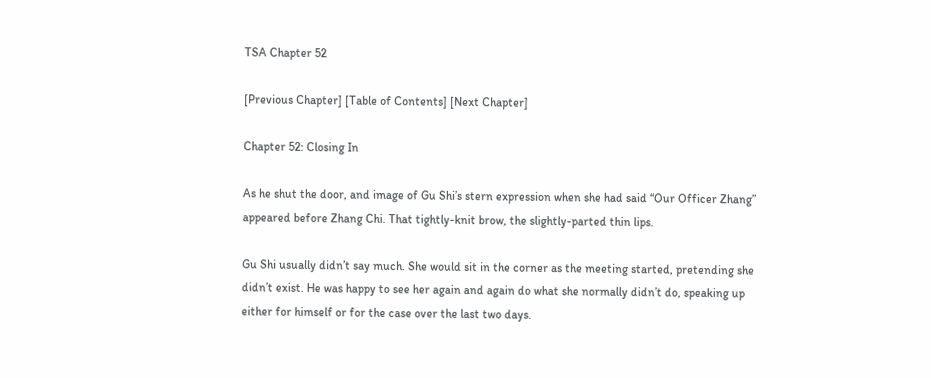TSA Chapter 52

[Previous Chapter] [Table of Contents] [Next Chapter]

Chapter 52: Closing In

As he shut the door, and image of Gu Shi’s stern expression when she had said “Our Officer Zhang” appeared before Zhang Chi. That tightly-knit brow, the slightly-parted thin lips.

Gu Shi usually didn’t say much. She would sit in the corner as the meeting started, pretending she didn’t exist. He was happy to see her again and again do what she normally didn’t do, speaking up either for himself or for the case over the last two days.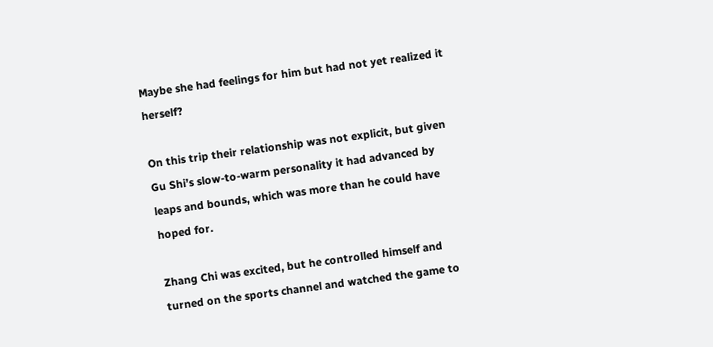Maybe she had feelings for him but had not yet realized it herself?

On this trip their relationship was not explicit, but given Gu Shi’s slow-to-warm personality it had advanced by leaps and bounds, which was more than he could have hoped for.

Zhang Chi was excited, but he controlled himself and turned on the sports channel and watched the game to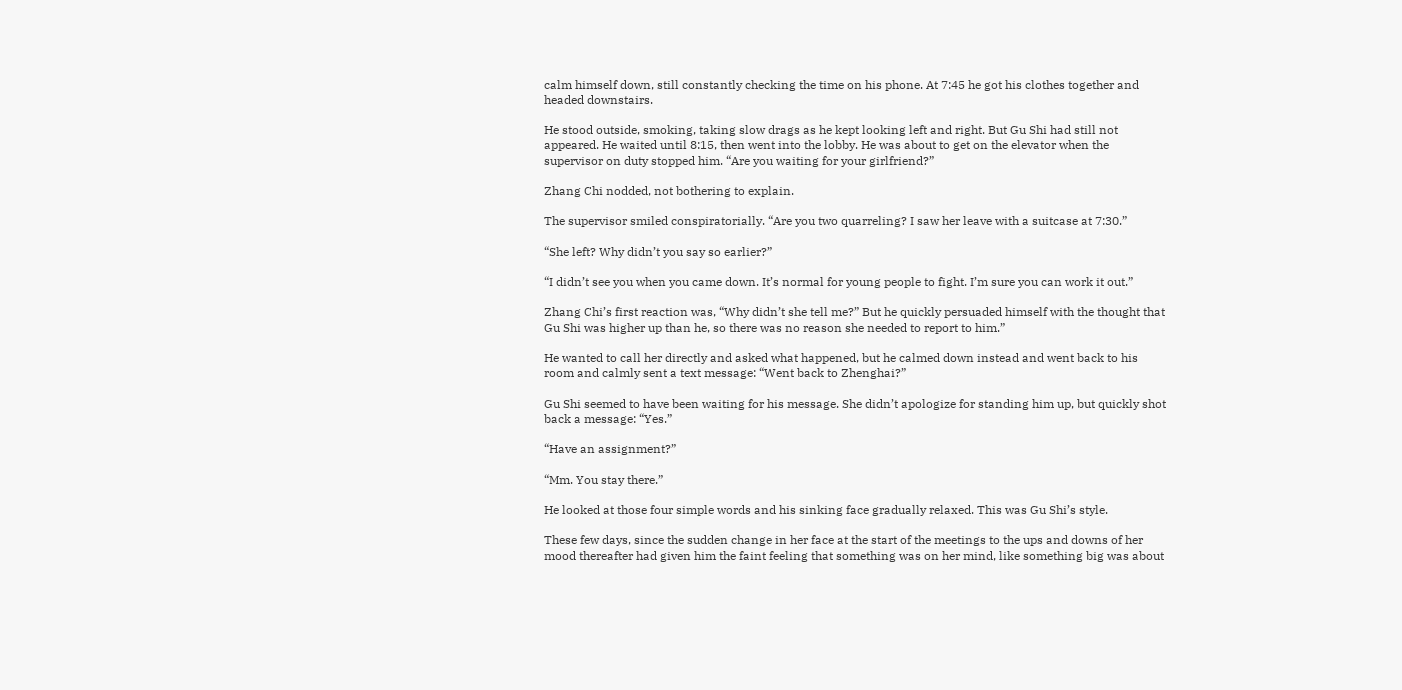calm himself down, still constantly checking the time on his phone. At 7:45 he got his clothes together and headed downstairs.

He stood outside, smoking, taking slow drags as he kept looking left and right. But Gu Shi had still not appeared. He waited until 8:15, then went into the lobby. He was about to get on the elevator when the supervisor on duty stopped him. “Are you waiting for your girlfriend?”

Zhang Chi nodded, not bothering to explain.

The supervisor smiled conspiratorially. “Are you two quarreling? I saw her leave with a suitcase at 7:30.”

“She left? Why didn’t you say so earlier?”

“I didn’t see you when you came down. It’s normal for young people to fight. I’m sure you can work it out.”

Zhang Chi’s first reaction was, “Why didn’t she tell me?” But he quickly persuaded himself with the thought that Gu Shi was higher up than he, so there was no reason she needed to report to him.”

He wanted to call her directly and asked what happened, but he calmed down instead and went back to his room and calmly sent a text message: “Went back to Zhenghai?”

Gu Shi seemed to have been waiting for his message. She didn’t apologize for standing him up, but quickly shot back a message: “Yes.”

“Have an assignment?”

“Mm. You stay there.”

He looked at those four simple words and his sinking face gradually relaxed. This was Gu Shi’s style.

These few days, since the sudden change in her face at the start of the meetings to the ups and downs of her mood thereafter had given him the faint feeling that something was on her mind, like something big was about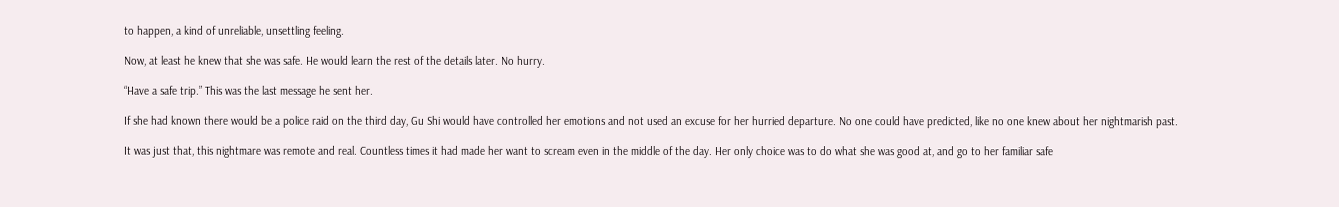to happen, a kind of unreliable, unsettling feeling.

Now, at least he knew that she was safe. He would learn the rest of the details later. No hurry.

“Have a safe trip.” This was the last message he sent her.

If she had known there would be a police raid on the third day, Gu Shi would have controlled her emotions and not used an excuse for her hurried departure. No one could have predicted, like no one knew about her nightmarish past.

It was just that, this nightmare was remote and real. Countless times it had made her want to scream even in the middle of the day. Her only choice was to do what she was good at, and go to her familiar safe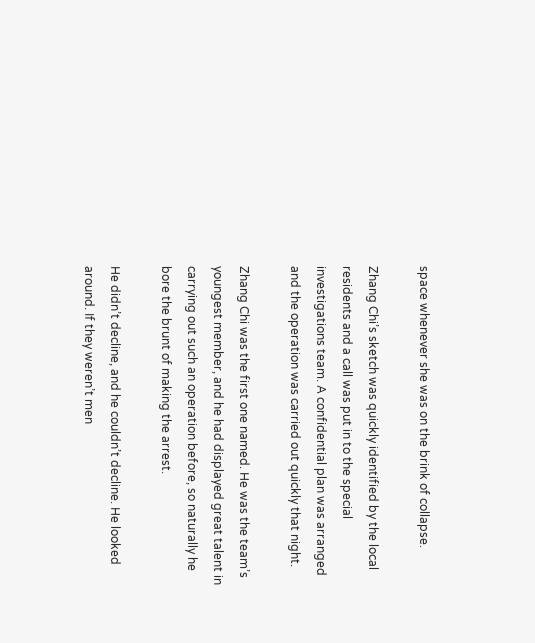space whenever she was on the brink of collapse.

Zhang Chi’s sketch was quickly identified by the local residents and a call was put in to the special investigations team. A confidential plan was arranged and the operation was carried out quickly that night.

Zhang Chi was the first one named. He was the team’s youngest member, and he had displayed great talent in carrying out such an operation before, so naturally he bore the brunt of making the arrest.

He didn’t decline, and he couldn’t decline. He looked around. If they weren’t men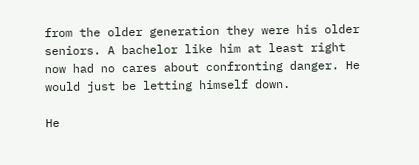from the older generation they were his older seniors. A bachelor like him at least right now had no cares about confronting danger. He would just be letting himself down.

He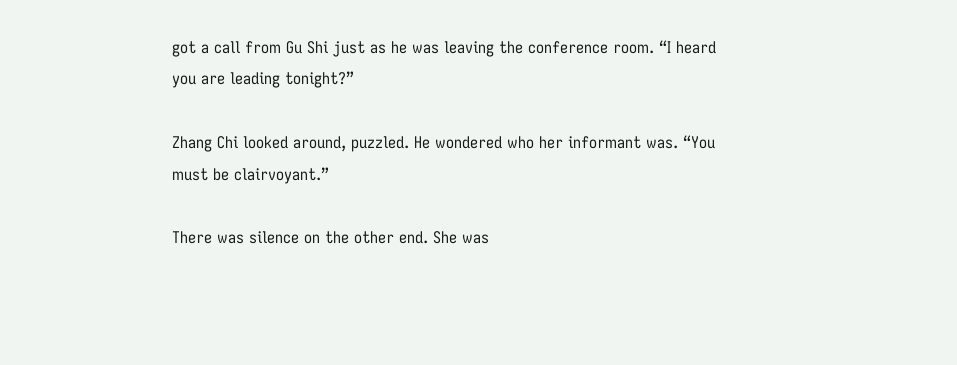got a call from Gu Shi just as he was leaving the conference room. “I heard you are leading tonight?”

Zhang Chi looked around, puzzled. He wondered who her informant was. “You must be clairvoyant.”

There was silence on the other end. She was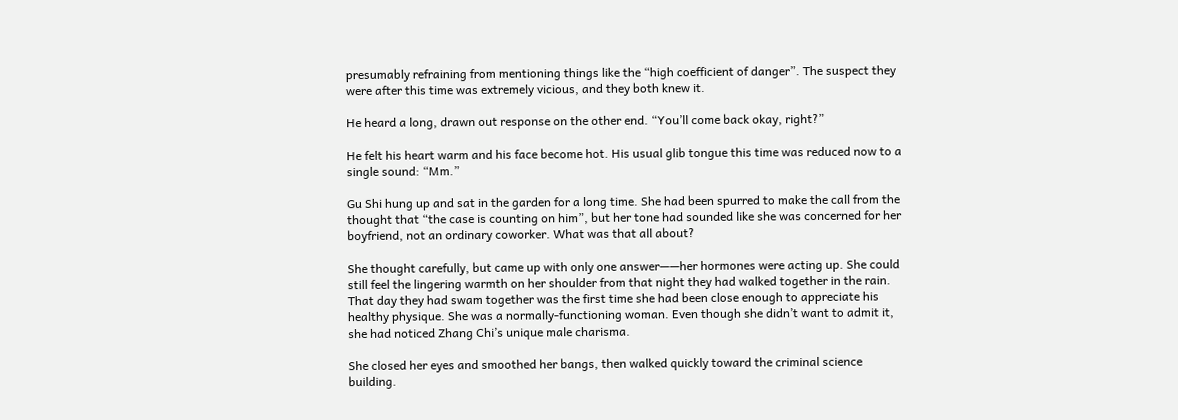presumably refraining from mentioning things like the “high coefficient of danger”. The suspect they were after this time was extremely vicious, and they both knew it.

He heard a long, drawn out response on the other end. “You’ll come back okay, right?”

He felt his heart warm and his face become hot. His usual glib tongue this time was reduced now to a single sound: “Mm.”

Gu Shi hung up and sat in the garden for a long time. She had been spurred to make the call from the thought that “the case is counting on him”, but her tone had sounded like she was concerned for her boyfriend, not an ordinary coworker. What was that all about?

She thought carefully, but came up with only one answer——her hormones were acting up. She could still feel the lingering warmth on her shoulder from that night they had walked together in the rain. That day they had swam together was the first time she had been close enough to appreciate his healthy physique. She was a normally-functioning woman. Even though she didn’t want to admit it, she had noticed Zhang Chi’s unique male charisma.

She closed her eyes and smoothed her bangs, then walked quickly toward the criminal science building.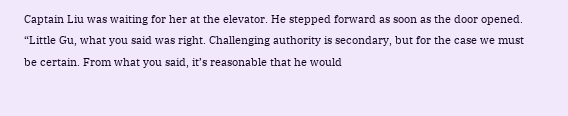Captain Liu was waiting for her at the elevator. He stepped forward as soon as the door opened. “Little Gu, what you said was right. Challenging authority is secondary, but for the case we must be certain. From what you said, it’s reasonable that he would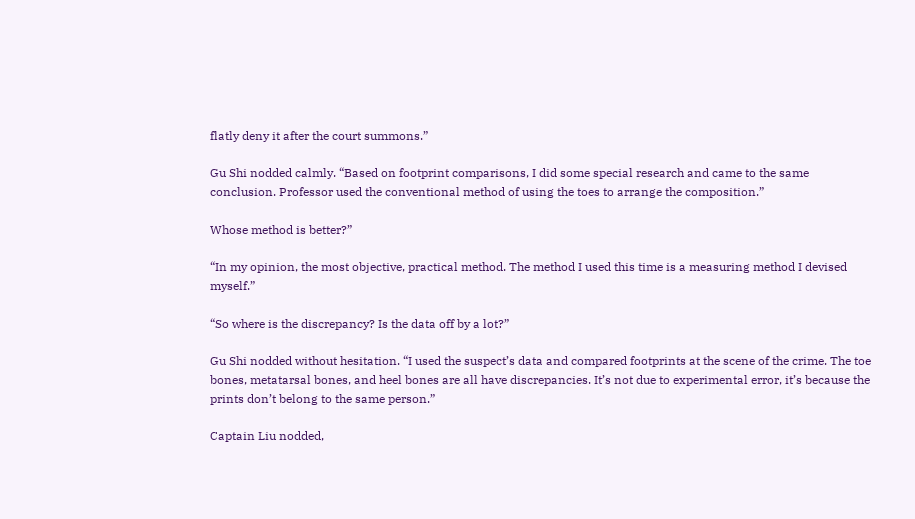flatly deny it after the court summons.”

Gu Shi nodded calmly. “Based on footprint comparisons, I did some special research and came to the same conclusion. Professor used the conventional method of using the toes to arrange the composition.”

Whose method is better?”

“In my opinion, the most objective, practical method. The method I used this time is a measuring method I devised myself.”

“So where is the discrepancy? Is the data off by a lot?”

Gu Shi nodded without hesitation. “I used the suspect’s data and compared footprints at the scene of the crime. The toe bones, metatarsal bones, and heel bones are all have discrepancies. It’s not due to experimental error, it’s because the prints don’t belong to the same person.”

Captain Liu nodded,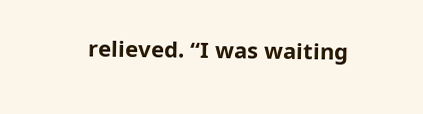relieved. “I was waiting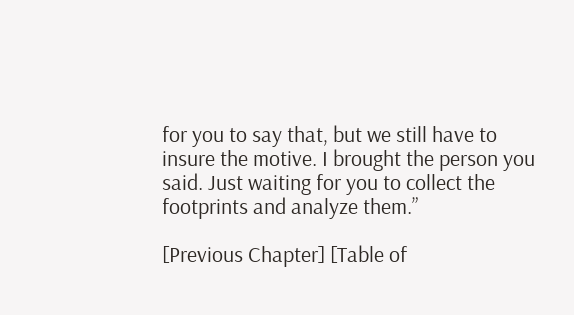for you to say that, but we still have to insure the motive. I brought the person you said. Just waiting for you to collect the footprints and analyze them.”

[Previous Chapter] [Table of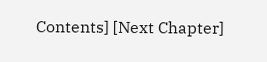Contents] [Next Chapter]